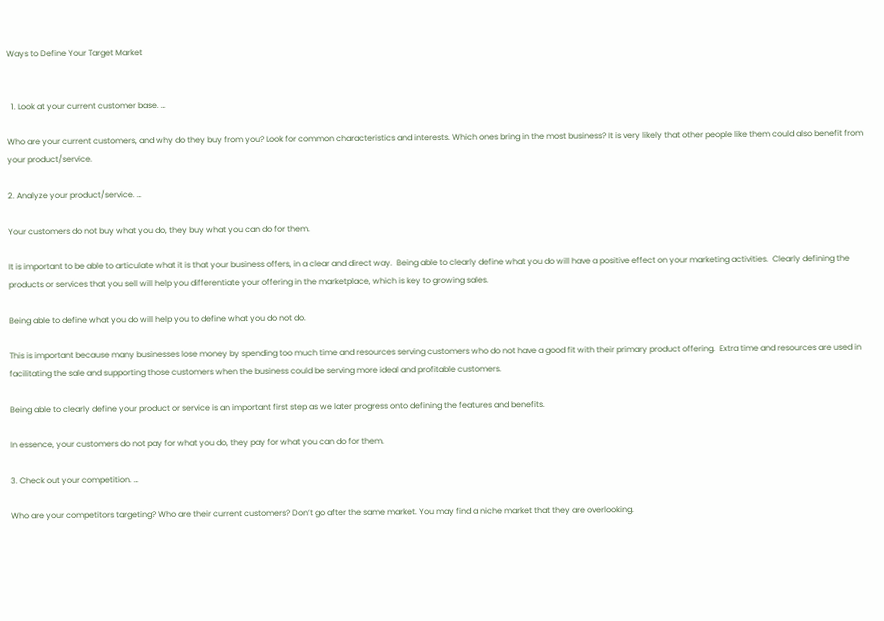Ways to Define Your Target Market


  1. Look at your current customer base. …

Who are your current customers, and why do they buy from you? Look for common characteristics and interests. Which ones bring in the most business? It is very likely that other people like them could also benefit from your product/service.

2. Analyze your product/service. …

Your customers do not buy what you do, they buy what you can do for them.

It is important to be able to articulate what it is that your business offers, in a clear and direct way.  Being able to clearly define what you do will have a positive effect on your marketing activities.  Clearly defining the products or services that you sell will help you differentiate your offering in the marketplace, which is key to growing sales.

Being able to define what you do will help you to define what you do not do.

This is important because many businesses lose money by spending too much time and resources serving customers who do not have a good fit with their primary product offering.  Extra time and resources are used in facilitating the sale and supporting those customers when the business could be serving more ideal and profitable customers.

Being able to clearly define your product or service is an important first step as we later progress onto defining the features and benefits.

In essence, your customers do not pay for what you do, they pay for what you can do for them.

3. Check out your competition. …

Who are your competitors targeting? Who are their current customers? Don’t go after the same market. You may find a niche market that they are overlooking.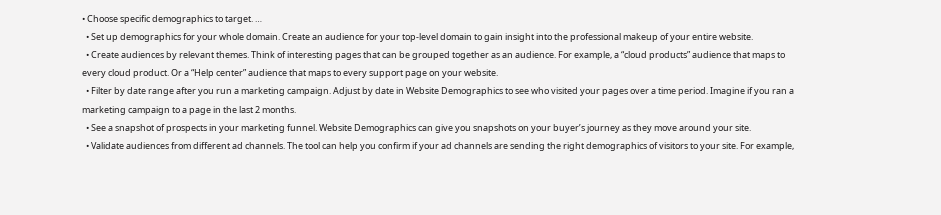• Choose specific demographics to target. …
  • Set up demographics for your whole domain. Create an audience for your top-level domain to gain insight into the professional makeup of your entire website.
  • Create audiences by relevant themes. Think of interesting pages that can be grouped together as an audience. For example, a “cloud products” audience that maps to every cloud product. Or a “Help center” audience that maps to every support page on your website.
  • Filter by date range after you run a marketing campaign. Adjust by date in Website Demographics to see who visited your pages over a time period. Imagine if you ran a marketing campaign to a page in the last 2 months.
  • See a snapshot of prospects in your marketing funnel. Website Demographics can give you snapshots on your buyer’s journey as they move around your site.
  • Validate audiences from different ad channels. The tool can help you confirm if your ad channels are sending the right demographics of visitors to your site. For example,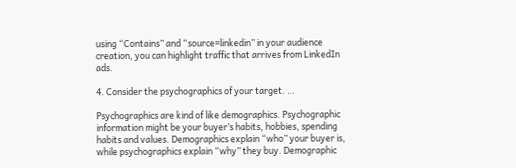using “Contains” and “source=linkedin” in your audience creation, you can highlight traffic that arrives from LinkedIn ads.

4. Consider the psychographics of your target. …

Psychographics are kind of like demographics. Psychographic information might be your buyer’s habits, hobbies, spending habits and values. Demographics explain “who” your buyer is, while psychographics explain “why” they buy. Demographic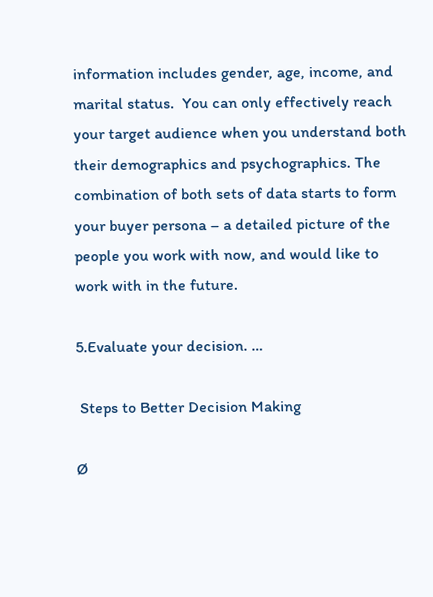information includes gender, age, income, and marital status.  You can only effectively reach your target audience when you understand both their demographics and psychographics. The combination of both sets of data starts to form your buyer persona – a detailed picture of the people you work with now, and would like to work with in the future.

5.Evaluate your decision. …

 Steps to Better Decision Making

Ø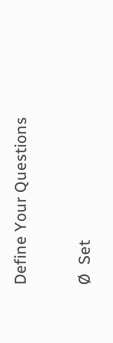Define Your Questions

Ø  Set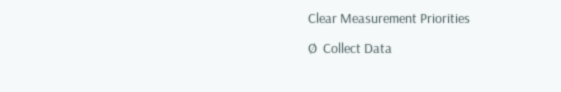Clear Measurement Priorities

Ø  Collect Data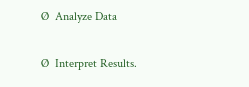Ø  Analyze Data

Ø  Interpret Results.